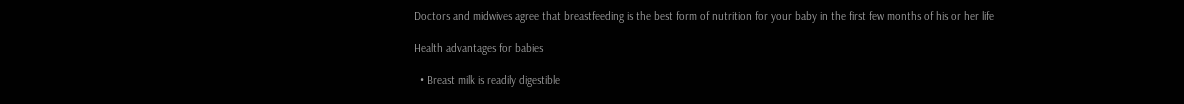Doctors and midwives agree that breastfeeding is the best form of nutrition for your baby in the first few months of his or her life

Health advantages for babies

  • Breast milk is readily digestible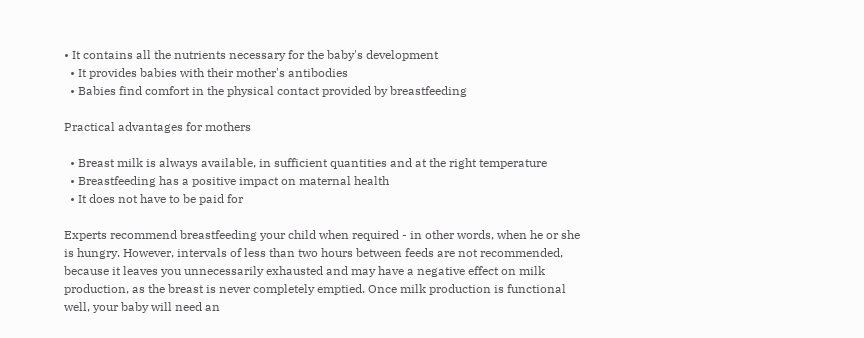• It contains all the nutrients necessary for the baby's development
  • It provides babies with their mother's antibodies
  • Babies find comfort in the physical contact provided by breastfeeding

Practical advantages for mothers

  • Breast milk is always available, in sufficient quantities and at the right temperature
  • Breastfeeding has a positive impact on maternal health
  • It does not have to be paid for

Experts recommend breastfeeding your child when required - in other words, when he or she is hungry. However, intervals of less than two hours between feeds are not recommended, because it leaves you unnecessarily exhausted and may have a negative effect on milk production, as the breast is never completely emptied. Once milk production is functional well, your baby will need an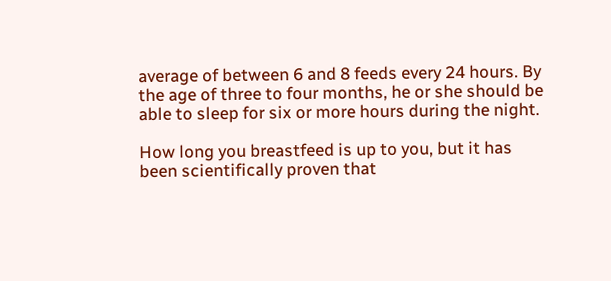average of between 6 and 8 feeds every 24 hours. By the age of three to four months, he or she should be able to sleep for six or more hours during the night.

How long you breastfeed is up to you, but it has been scientifically proven that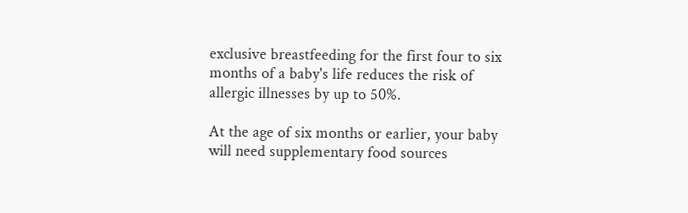exclusive breastfeeding for the first four to six months of a baby's life reduces the risk of allergic illnesses by up to 50%.

At the age of six months or earlier, your baby will need supplementary food sources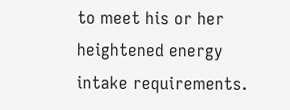to meet his or her heightened energy intake requirements.